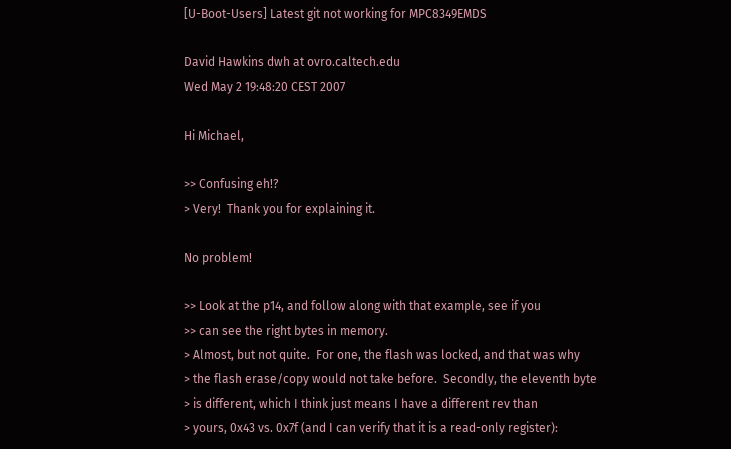[U-Boot-Users] Latest git not working for MPC8349EMDS

David Hawkins dwh at ovro.caltech.edu
Wed May 2 19:48:20 CEST 2007

Hi Michael,

>> Confusing eh!?
> Very!  Thank you for explaining it.

No problem!

>> Look at the p14, and follow along with that example, see if you
>> can see the right bytes in memory.
> Almost, but not quite.  For one, the flash was locked, and that was why
> the flash erase/copy would not take before.  Secondly, the eleventh byte
> is different, which I think just means I have a different rev than
> yours, 0x43 vs. 0x7f (and I can verify that it is a read-only register):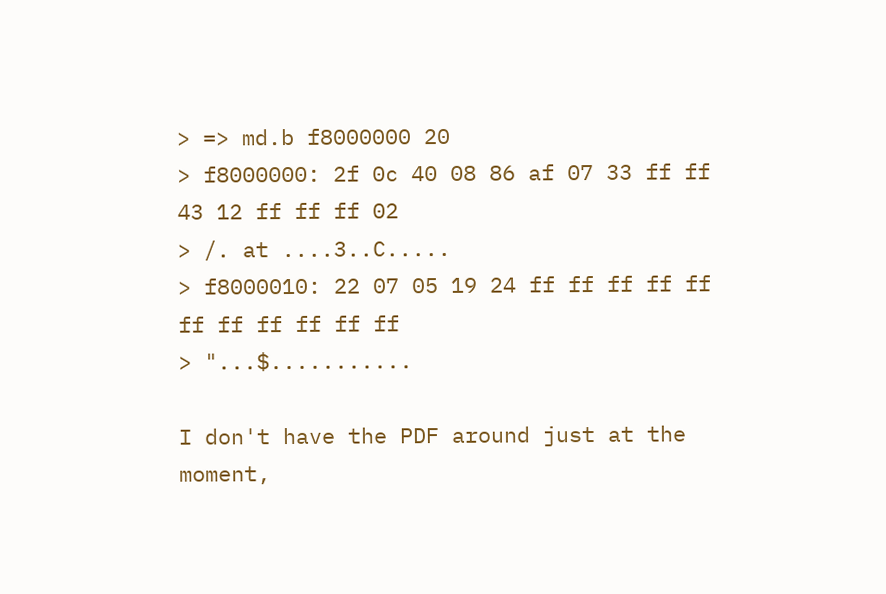> => md.b f8000000 20
> f8000000: 2f 0c 40 08 86 af 07 33 ff ff 43 12 ff ff ff 02
> /. at ....3..C.....
> f8000010: 22 07 05 19 24 ff ff ff ff ff ff ff ff ff ff ff
> "...$...........

I don't have the PDF around just at the moment,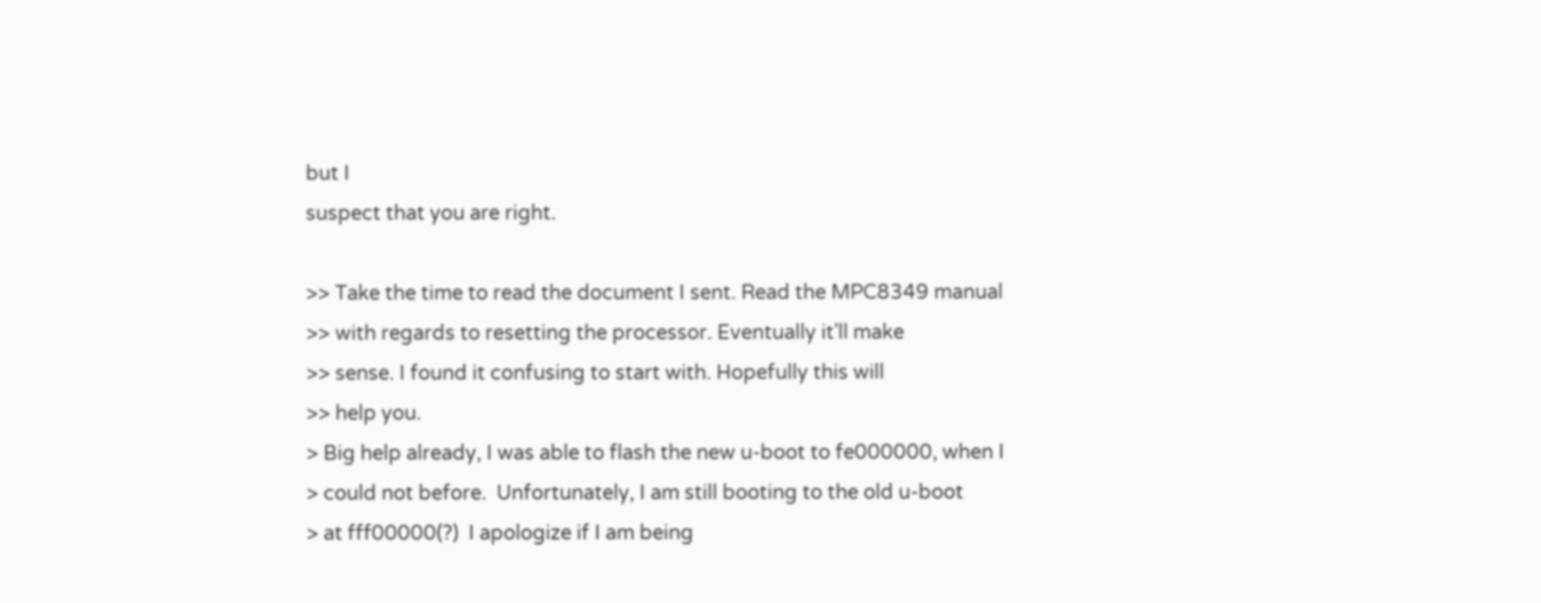but I
suspect that you are right.

>> Take the time to read the document I sent. Read the MPC8349 manual
>> with regards to resetting the processor. Eventually it'll make
>> sense. I found it confusing to start with. Hopefully this will
>> help you.
> Big help already, I was able to flash the new u-boot to fe000000, when I
> could not before.  Unfortunately, I am still booting to the old u-boot
> at fff00000(?)  I apologize if I am being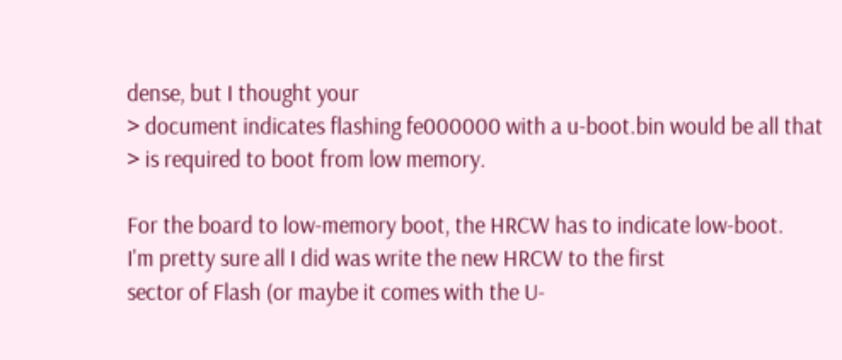dense, but I thought your
> document indicates flashing fe000000 with a u-boot.bin would be all that
> is required to boot from low memory.

For the board to low-memory boot, the HRCW has to indicate low-boot.
I'm pretty sure all I did was write the new HRCW to the first
sector of Flash (or maybe it comes with the U-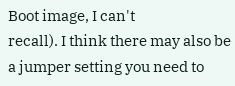Boot image, I can't
recall). I think there may also be a jumper setting you need to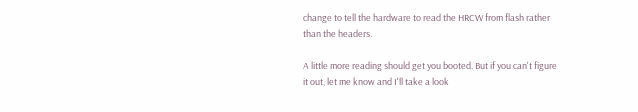change to tell the hardware to read the HRCW from flash rather
than the headers.

A little more reading should get you booted. But if you can't figure
it out, let me know and I'll take a look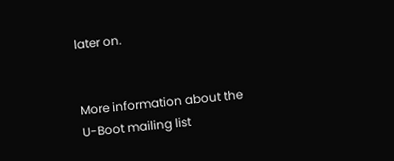later on.


More information about the U-Boot mailing list